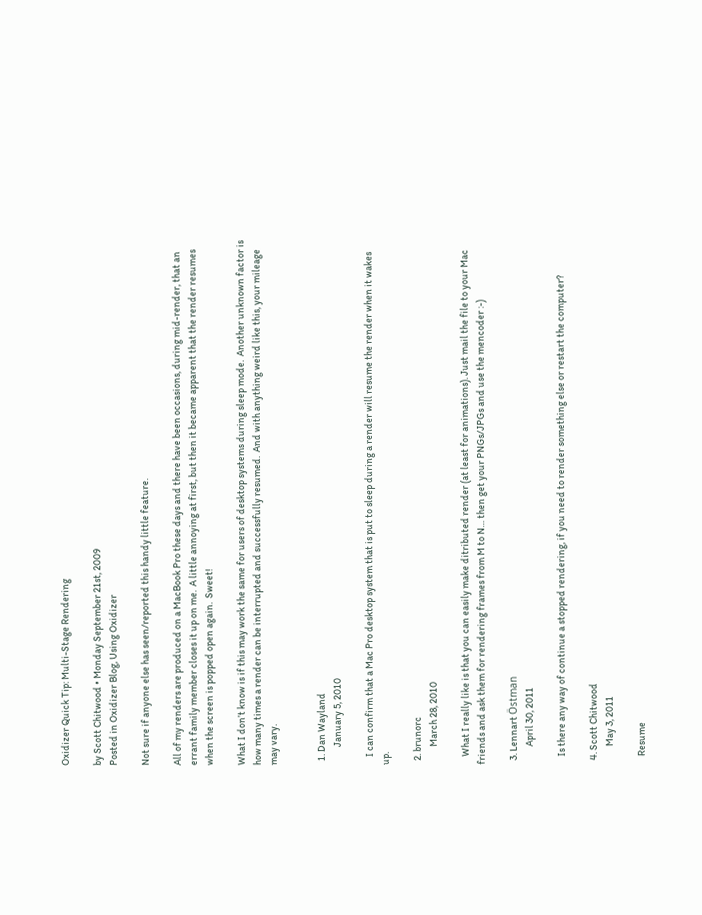Oxidizer Quick Tip: Multi-Stage Rendering

by Scott Chitwood • Monday September 21st, 2009
Posted in Oxidizer Blog, Using Oxidizer

Not sure if anyone else has seen/reported this handy little feature.

All of my renders are produced on a MacBook Pro these days and there have been occasions, during mid-render, that an errant family member closes it up on me.  A little annoying at first, but then it became apparent that the render resumes when the screen is popped open again.  Sweet!

What I don’t know is if this may work the same for users of desktop systems during sleep mode.  Another unknown factor is how many times a render can be interrupted and successfully resumed.  And with anything weird like this, your mileage may vary.


  1. Dan Wayland
         January 5, 2010

    I can confirm that a Mac Pro desktop system that is put to sleep during a render will resume the render when it wakes up.

  2. brunorc
         March 28, 2010

    What I really like is that you can easily make ditributed render (at least for animations). Just mail the file to your Mac friends and ask them for rendering frames from M to N… then get your PNGs/JPGs and use the mencoder :-)

  3. Lennart Östman
         April 30, 2011

    Is there any way of continue a stopped rendering, if you need to render something else or restart the computer?

  4. Scott Chitwood
         May 3, 2011

    Resume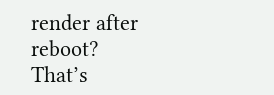render after reboot?  That’s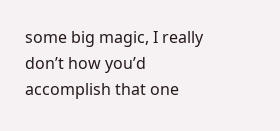some big magic, I really don’t how you’d accomplish that one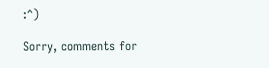:^)

Sorry, comments for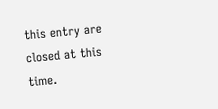this entry are closed at this time.